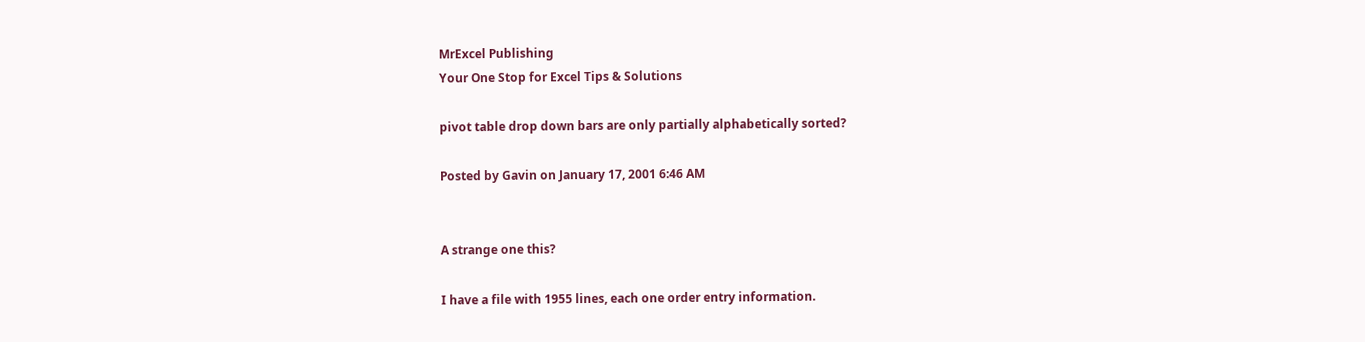MrExcel Publishing
Your One Stop for Excel Tips & Solutions

pivot table drop down bars are only partially alphabetically sorted?

Posted by Gavin on January 17, 2001 6:46 AM


A strange one this?

I have a file with 1955 lines, each one order entry information.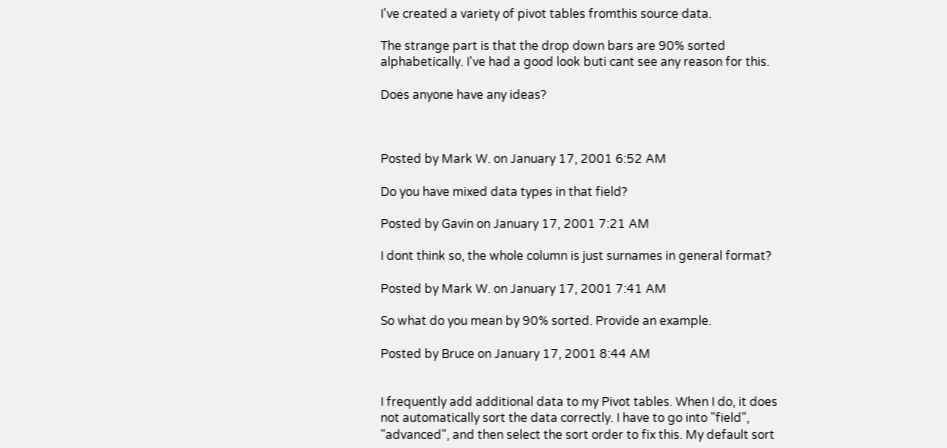I've created a variety of pivot tables fromthis source data.

The strange part is that the drop down bars are 90% sorted alphabetically. I've had a good look buti cant see any reason for this.

Does anyone have any ideas?



Posted by Mark W. on January 17, 2001 6:52 AM

Do you have mixed data types in that field?

Posted by Gavin on January 17, 2001 7:21 AM

I dont think so, the whole column is just surnames in general format?

Posted by Mark W. on January 17, 2001 7:41 AM

So what do you mean by 90% sorted. Provide an example.

Posted by Bruce on January 17, 2001 8:44 AM


I frequently add additional data to my Pivot tables. When I do, it does not automatically sort the data correctly. I have to go into "field", "advanced", and then select the sort order to fix this. My default sort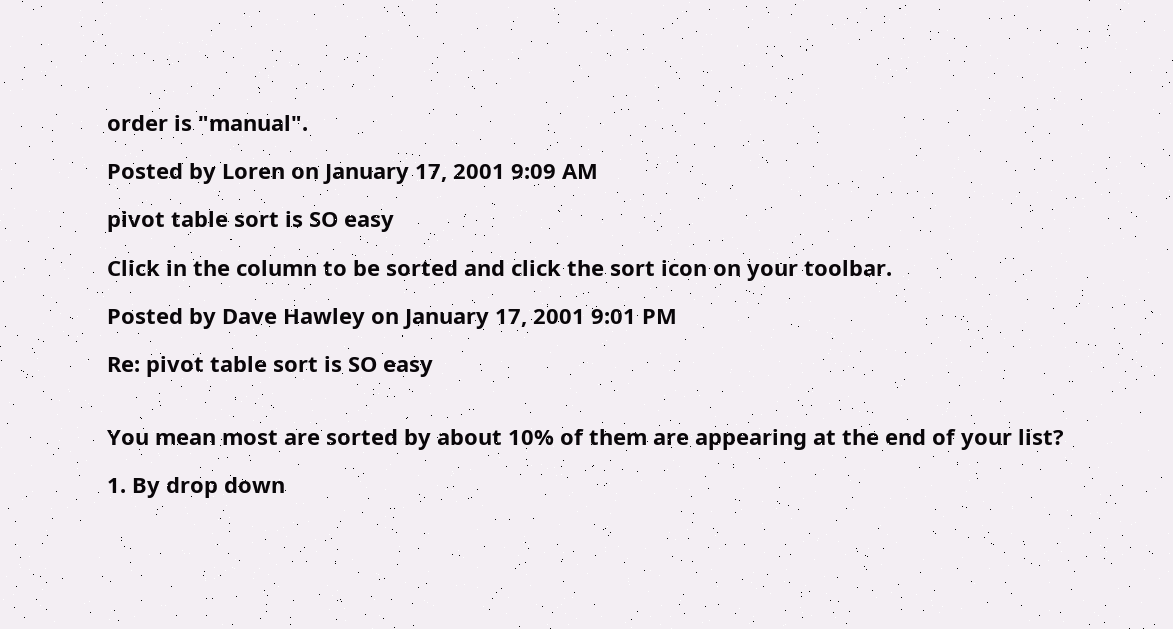order is "manual".

Posted by Loren on January 17, 2001 9:09 AM

pivot table sort is SO easy

Click in the column to be sorted and click the sort icon on your toolbar.

Posted by Dave Hawley on January 17, 2001 9:01 PM

Re: pivot table sort is SO easy


You mean most are sorted by about 10% of them are appearing at the end of your list?

1. By drop down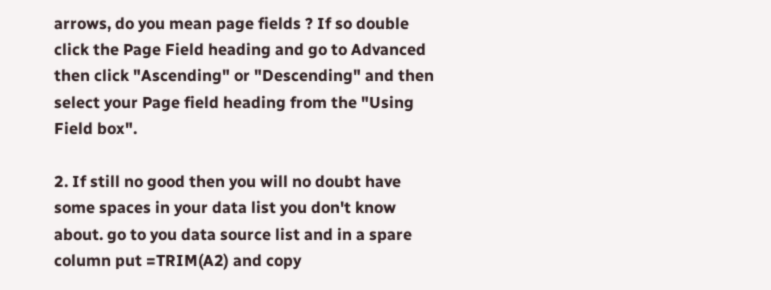arrows, do you mean page fields ? If so double click the Page Field heading and go to Advanced then click "Ascending" or "Descending" and then select your Page field heading from the "Using Field box".

2. If still no good then you will no doubt have some spaces in your data list you don't know about. go to you data source list and in a spare column put =TRIM(A2) and copy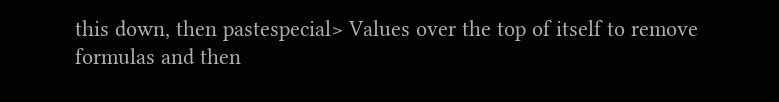this down, then pastespecial> Values over the top of itself to remove formulas and then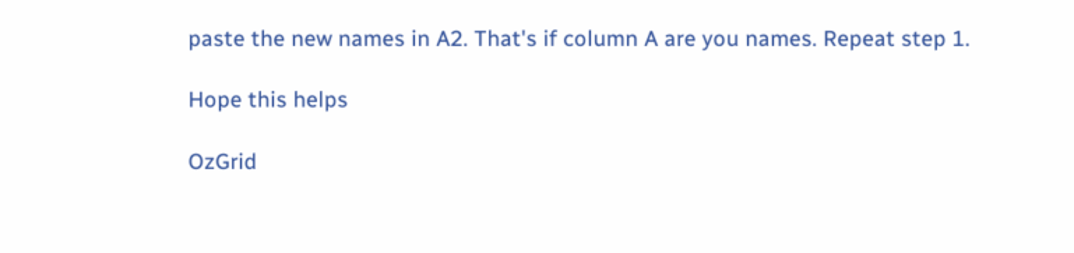paste the new names in A2. That's if column A are you names. Repeat step 1.

Hope this helps

OzGrid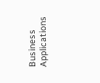Business Applications